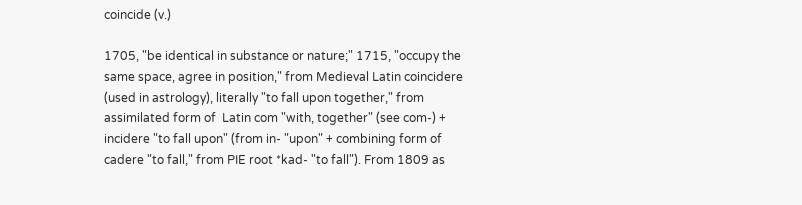coincide (v.)

1705, "be identical in substance or nature;" 1715, "occupy the same space, agree in position," from Medieval Latin coincidere (used in astrology), literally "to fall upon together," from assimilated form of  Latin com "with, together" (see com-) + incidere "to fall upon" (from in- "upon" + combining form of cadere "to fall," from PIE root *kad- "to fall"). From 1809 as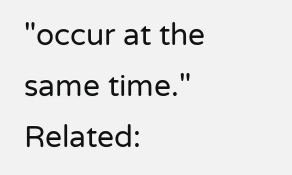"occur at the same time." Related: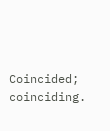Coincided; coinciding.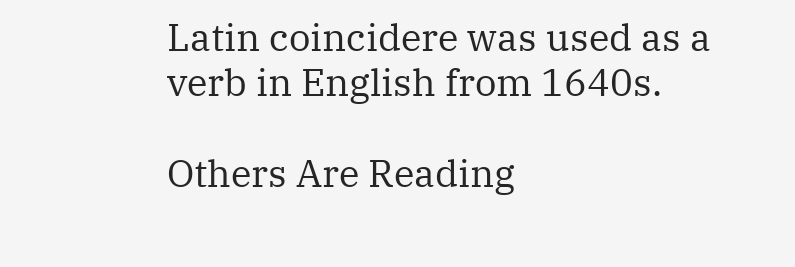Latin coincidere was used as a verb in English from 1640s.

Others Are Reading